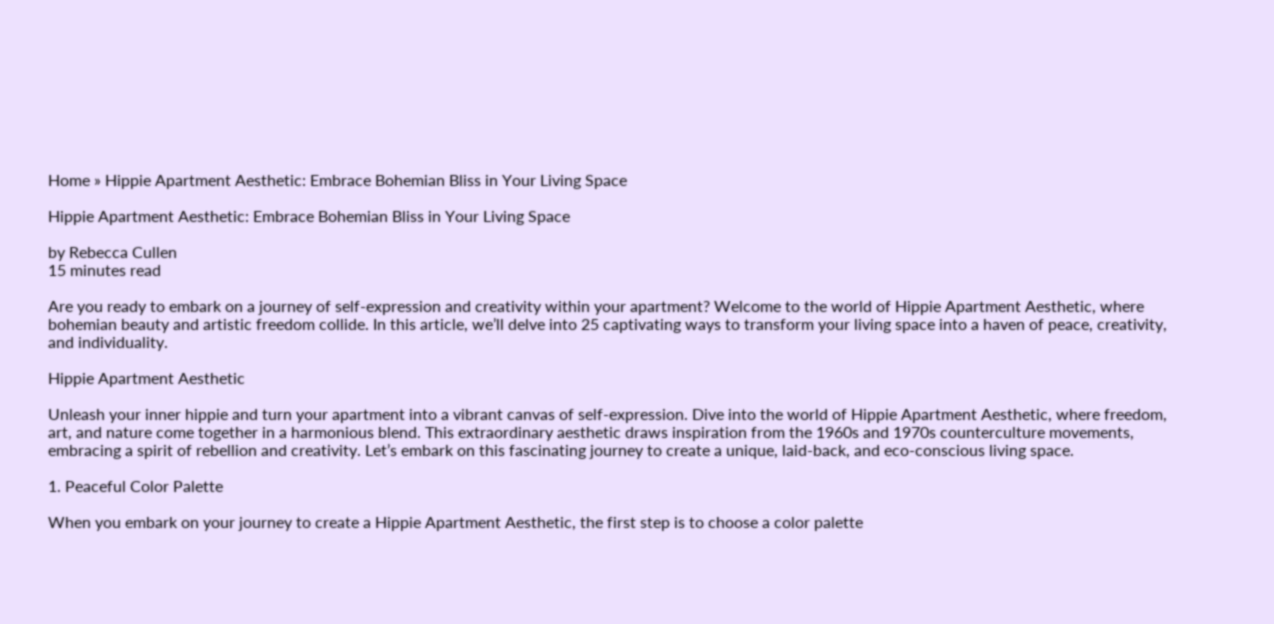Home » Hippie Apartment Aesthetic: Embrace Bohemian Bliss in Your Living Space

Hippie Apartment Aesthetic: Embrace Bohemian Bliss in Your Living Space

by Rebecca Cullen
15 minutes read

Are you ready to embark on a journey of self-expression and creativity within your apartment? Welcome to the world of Hippie Apartment Aesthetic, where bohemian beauty and artistic freedom collide. In this article, we’ll delve into 25 captivating ways to transform your living space into a haven of peace, creativity, and individuality.

Hippie Apartment Aesthetic

Unleash your inner hippie and turn your apartment into a vibrant canvas of self-expression. Dive into the world of Hippie Apartment Aesthetic, where freedom, art, and nature come together in a harmonious blend. This extraordinary aesthetic draws inspiration from the 1960s and 1970s counterculture movements, embracing a spirit of rebellion and creativity. Let’s embark on this fascinating journey to create a unique, laid-back, and eco-conscious living space.

1. Peaceful Color Palette

When you embark on your journey to create a Hippie Apartment Aesthetic, the first step is to choose a color palette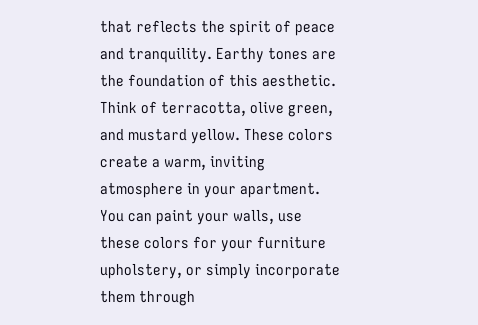that reflects the spirit of peace and tranquility. Earthy tones are the foundation of this aesthetic. Think of terracotta, olive green, and mustard yellow. These colors create a warm, inviting atmosphere in your apartment. You can paint your walls, use these colors for your furniture upholstery, or simply incorporate them through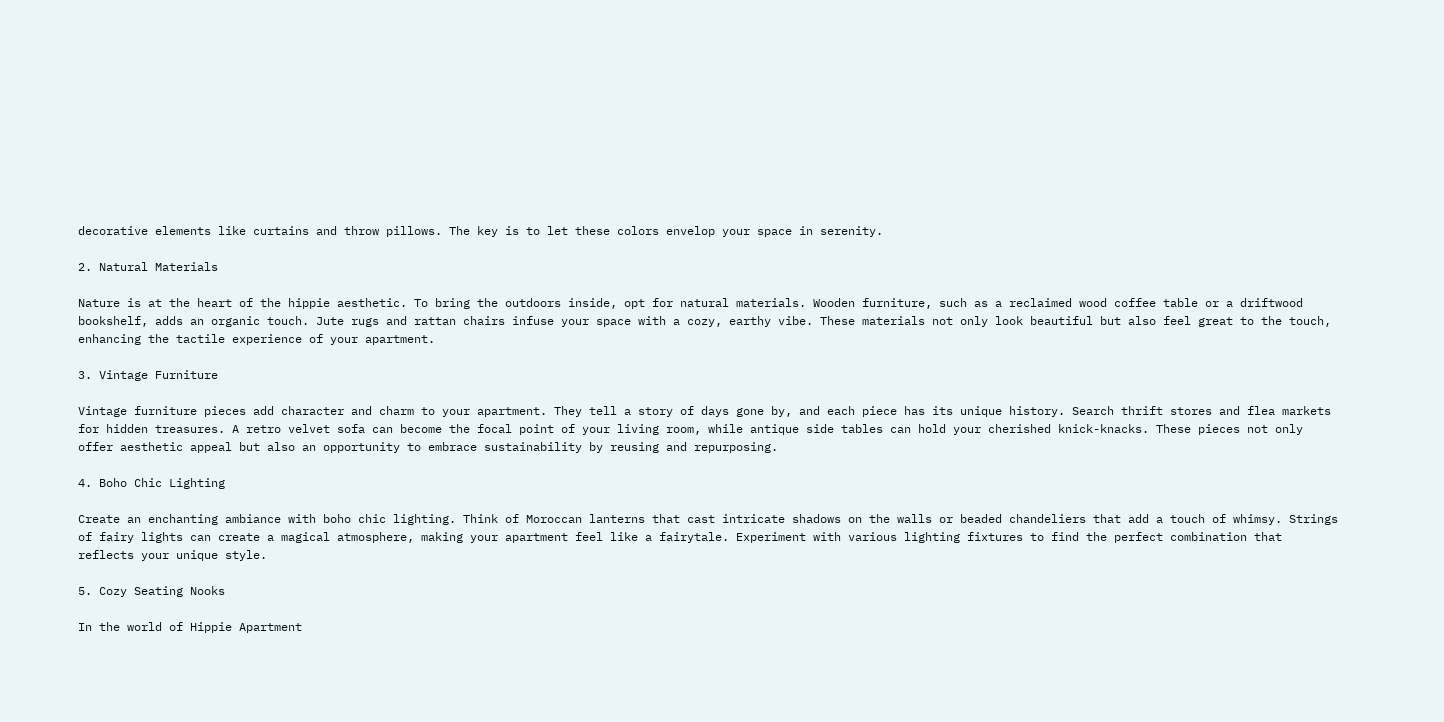decorative elements like curtains and throw pillows. The key is to let these colors envelop your space in serenity.

2. Natural Materials

Nature is at the heart of the hippie aesthetic. To bring the outdoors inside, opt for natural materials. Wooden furniture, such as a reclaimed wood coffee table or a driftwood bookshelf, adds an organic touch. Jute rugs and rattan chairs infuse your space with a cozy, earthy vibe. These materials not only look beautiful but also feel great to the touch, enhancing the tactile experience of your apartment.

3. Vintage Furniture

Vintage furniture pieces add character and charm to your apartment. They tell a story of days gone by, and each piece has its unique history. Search thrift stores and flea markets for hidden treasures. A retro velvet sofa can become the focal point of your living room, while antique side tables can hold your cherished knick-knacks. These pieces not only offer aesthetic appeal but also an opportunity to embrace sustainability by reusing and repurposing.

4. Boho Chic Lighting

Create an enchanting ambiance with boho chic lighting. Think of Moroccan lanterns that cast intricate shadows on the walls or beaded chandeliers that add a touch of whimsy. Strings of fairy lights can create a magical atmosphere, making your apartment feel like a fairytale. Experiment with various lighting fixtures to find the perfect combination that reflects your unique style.

5. Cozy Seating Nooks

In the world of Hippie Apartment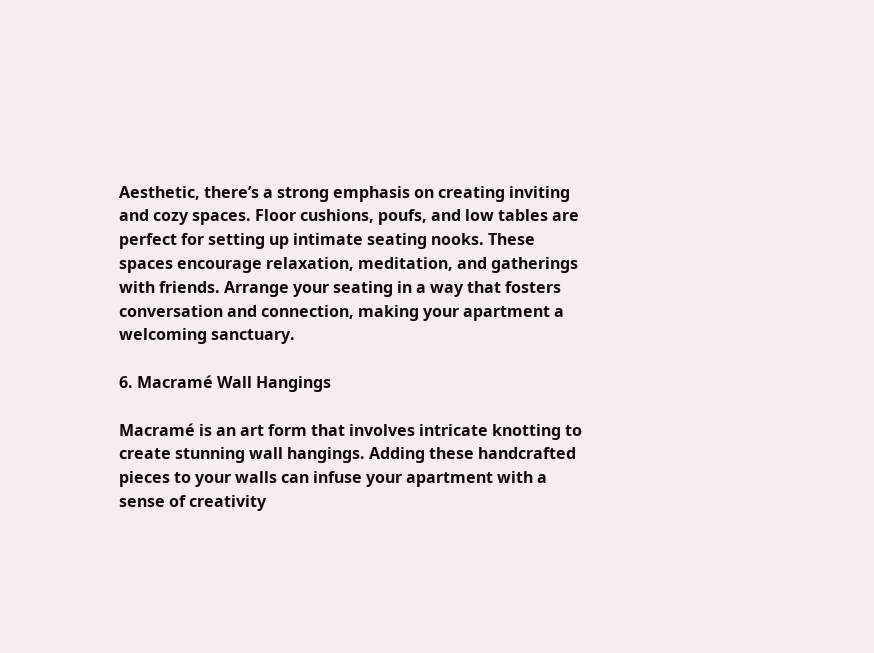Aesthetic, there’s a strong emphasis on creating inviting and cozy spaces. Floor cushions, poufs, and low tables are perfect for setting up intimate seating nooks. These spaces encourage relaxation, meditation, and gatherings with friends. Arrange your seating in a way that fosters conversation and connection, making your apartment a welcoming sanctuary.

6. Macramé Wall Hangings

Macramé is an art form that involves intricate knotting to create stunning wall hangings. Adding these handcrafted pieces to your walls can infuse your apartment with a sense of creativity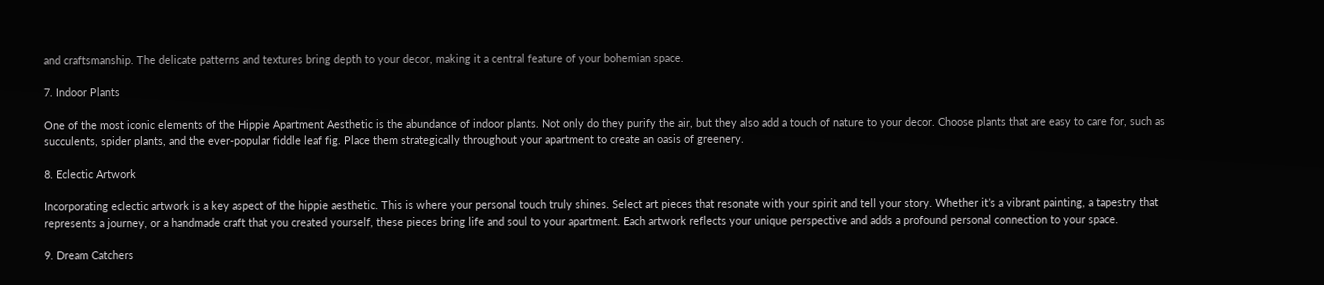and craftsmanship. The delicate patterns and textures bring depth to your decor, making it a central feature of your bohemian space.

7. Indoor Plants

One of the most iconic elements of the Hippie Apartment Aesthetic is the abundance of indoor plants. Not only do they purify the air, but they also add a touch of nature to your decor. Choose plants that are easy to care for, such as succulents, spider plants, and the ever-popular fiddle leaf fig. Place them strategically throughout your apartment to create an oasis of greenery.

8. Eclectic Artwork

Incorporating eclectic artwork is a key aspect of the hippie aesthetic. This is where your personal touch truly shines. Select art pieces that resonate with your spirit and tell your story. Whether it’s a vibrant painting, a tapestry that represents a journey, or a handmade craft that you created yourself, these pieces bring life and soul to your apartment. Each artwork reflects your unique perspective and adds a profound personal connection to your space.

9. Dream Catchers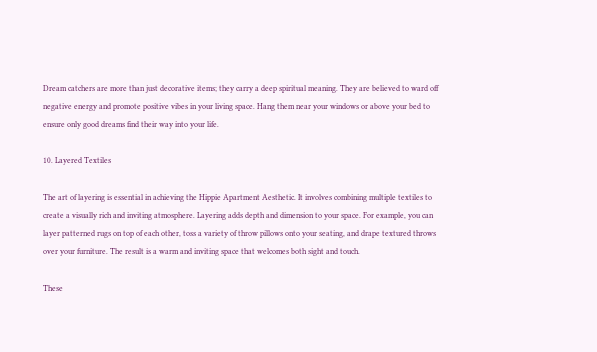Dream catchers are more than just decorative items; they carry a deep spiritual meaning. They are believed to ward off negative energy and promote positive vibes in your living space. Hang them near your windows or above your bed to ensure only good dreams find their way into your life.

10. Layered Textiles

The art of layering is essential in achieving the Hippie Apartment Aesthetic. It involves combining multiple textiles to create a visually rich and inviting atmosphere. Layering adds depth and dimension to your space. For example, you can layer patterned rugs on top of each other, toss a variety of throw pillows onto your seating, and drape textured throws over your furniture. The result is a warm and inviting space that welcomes both sight and touch.

These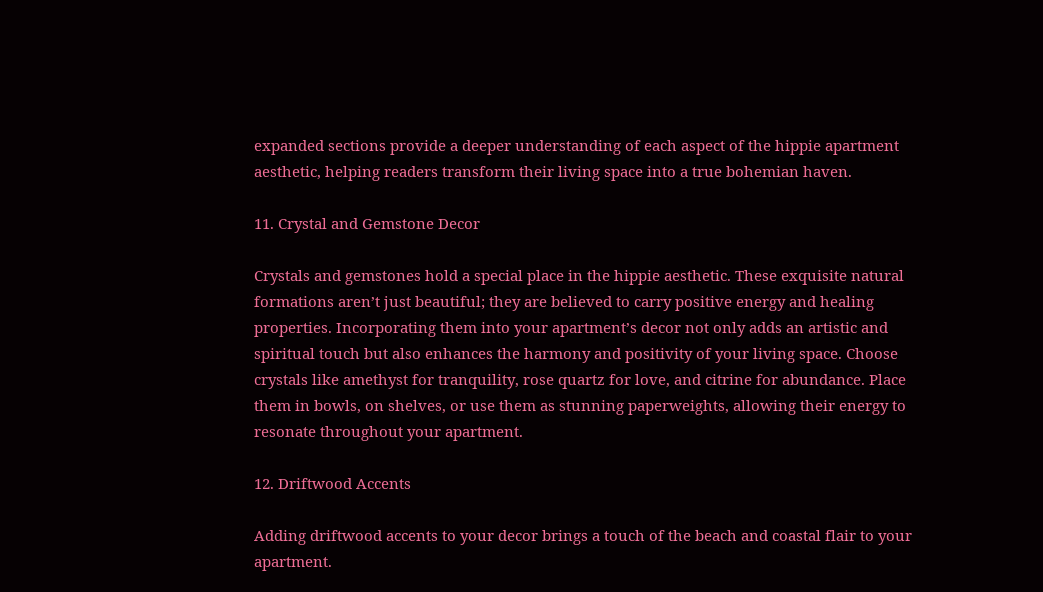expanded sections provide a deeper understanding of each aspect of the hippie apartment aesthetic, helping readers transform their living space into a true bohemian haven.

11. Crystal and Gemstone Decor

Crystals and gemstones hold a special place in the hippie aesthetic. These exquisite natural formations aren’t just beautiful; they are believed to carry positive energy and healing properties. Incorporating them into your apartment’s decor not only adds an artistic and spiritual touch but also enhances the harmony and positivity of your living space. Choose crystals like amethyst for tranquility, rose quartz for love, and citrine for abundance. Place them in bowls, on shelves, or use them as stunning paperweights, allowing their energy to resonate throughout your apartment.

12. Driftwood Accents

Adding driftwood accents to your decor brings a touch of the beach and coastal flair to your apartment.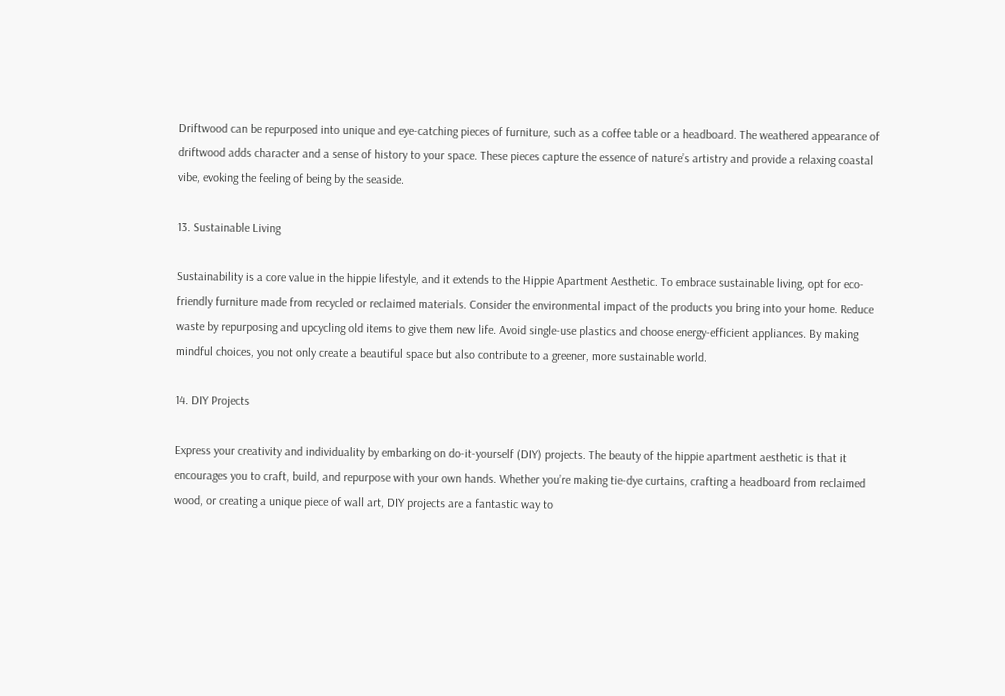Driftwood can be repurposed into unique and eye-catching pieces of furniture, such as a coffee table or a headboard. The weathered appearance of driftwood adds character and a sense of history to your space. These pieces capture the essence of nature’s artistry and provide a relaxing coastal vibe, evoking the feeling of being by the seaside.

13. Sustainable Living

Sustainability is a core value in the hippie lifestyle, and it extends to the Hippie Apartment Aesthetic. To embrace sustainable living, opt for eco-friendly furniture made from recycled or reclaimed materials. Consider the environmental impact of the products you bring into your home. Reduce waste by repurposing and upcycling old items to give them new life. Avoid single-use plastics and choose energy-efficient appliances. By making mindful choices, you not only create a beautiful space but also contribute to a greener, more sustainable world.

14. DIY Projects

Express your creativity and individuality by embarking on do-it-yourself (DIY) projects. The beauty of the hippie apartment aesthetic is that it encourages you to craft, build, and repurpose with your own hands. Whether you’re making tie-dye curtains, crafting a headboard from reclaimed wood, or creating a unique piece of wall art, DIY projects are a fantastic way to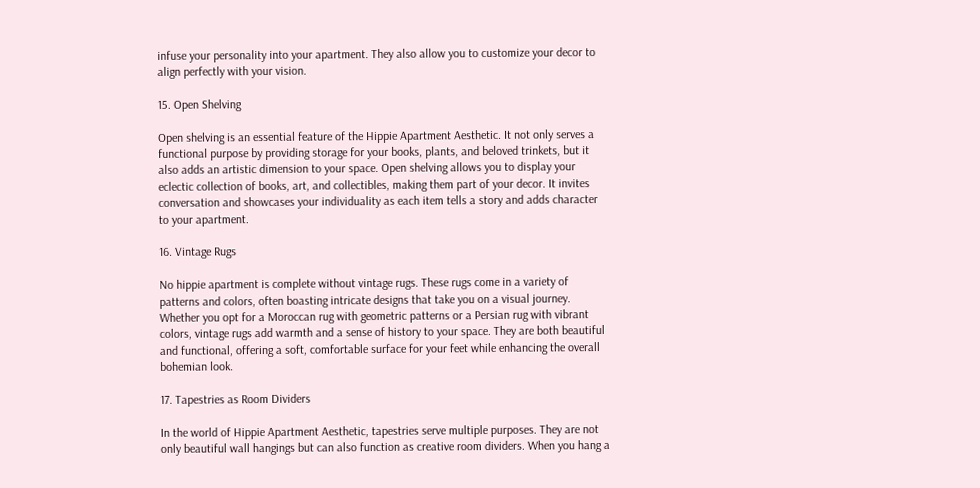infuse your personality into your apartment. They also allow you to customize your decor to align perfectly with your vision.

15. Open Shelving

Open shelving is an essential feature of the Hippie Apartment Aesthetic. It not only serves a functional purpose by providing storage for your books, plants, and beloved trinkets, but it also adds an artistic dimension to your space. Open shelving allows you to display your eclectic collection of books, art, and collectibles, making them part of your decor. It invites conversation and showcases your individuality as each item tells a story and adds character to your apartment.

16. Vintage Rugs

No hippie apartment is complete without vintage rugs. These rugs come in a variety of patterns and colors, often boasting intricate designs that take you on a visual journey. Whether you opt for a Moroccan rug with geometric patterns or a Persian rug with vibrant colors, vintage rugs add warmth and a sense of history to your space. They are both beautiful and functional, offering a soft, comfortable surface for your feet while enhancing the overall bohemian look.

17. Tapestries as Room Dividers

In the world of Hippie Apartment Aesthetic, tapestries serve multiple purposes. They are not only beautiful wall hangings but can also function as creative room dividers. When you hang a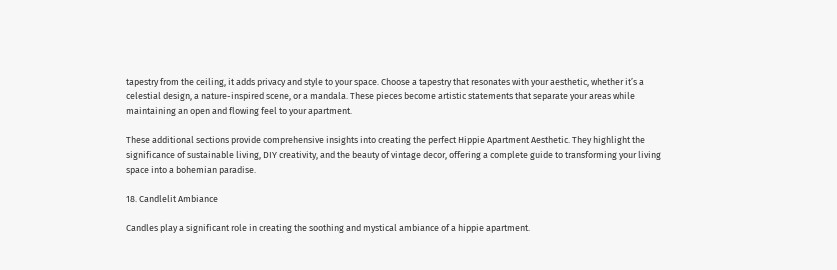tapestry from the ceiling, it adds privacy and style to your space. Choose a tapestry that resonates with your aesthetic, whether it’s a celestial design, a nature-inspired scene, or a mandala. These pieces become artistic statements that separate your areas while maintaining an open and flowing feel to your apartment.

These additional sections provide comprehensive insights into creating the perfect Hippie Apartment Aesthetic. They highlight the significance of sustainable living, DIY creativity, and the beauty of vintage decor, offering a complete guide to transforming your living space into a bohemian paradise.

18. Candlelit Ambiance

Candles play a significant role in creating the soothing and mystical ambiance of a hippie apartment.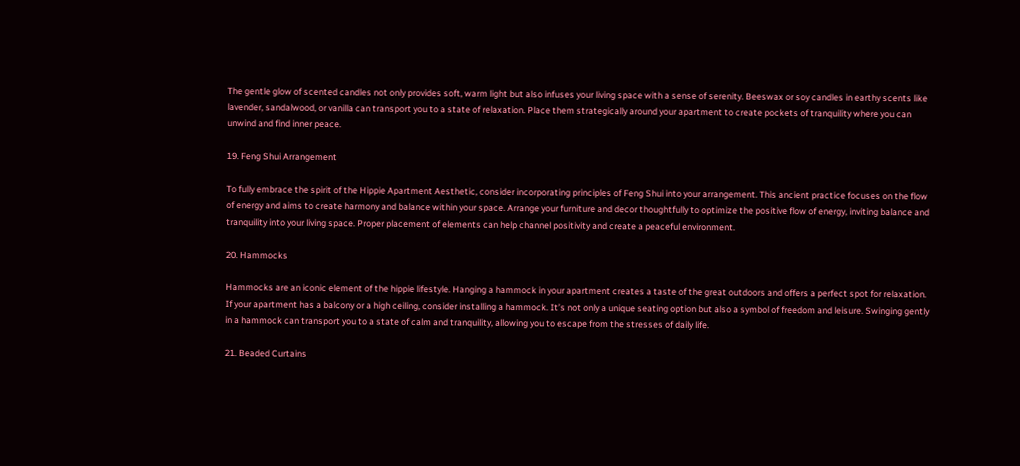The gentle glow of scented candles not only provides soft, warm light but also infuses your living space with a sense of serenity. Beeswax or soy candles in earthy scents like lavender, sandalwood, or vanilla can transport you to a state of relaxation. Place them strategically around your apartment to create pockets of tranquility where you can unwind and find inner peace.

19. Feng Shui Arrangement

To fully embrace the spirit of the Hippie Apartment Aesthetic, consider incorporating principles of Feng Shui into your arrangement. This ancient practice focuses on the flow of energy and aims to create harmony and balance within your space. Arrange your furniture and decor thoughtfully to optimize the positive flow of energy, inviting balance and tranquility into your living space. Proper placement of elements can help channel positivity and create a peaceful environment.

20. Hammocks

Hammocks are an iconic element of the hippie lifestyle. Hanging a hammock in your apartment creates a taste of the great outdoors and offers a perfect spot for relaxation. If your apartment has a balcony or a high ceiling, consider installing a hammock. It’s not only a unique seating option but also a symbol of freedom and leisure. Swinging gently in a hammock can transport you to a state of calm and tranquility, allowing you to escape from the stresses of daily life.

21. Beaded Curtains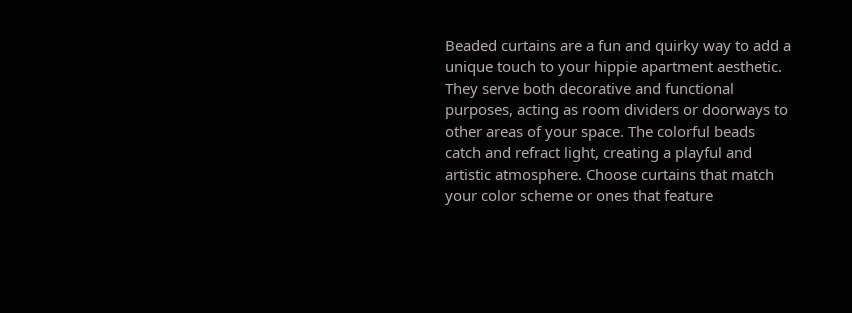Beaded curtains are a fun and quirky way to add a unique touch to your hippie apartment aesthetic. They serve both decorative and functional purposes, acting as room dividers or doorways to other areas of your space. The colorful beads catch and refract light, creating a playful and artistic atmosphere. Choose curtains that match your color scheme or ones that feature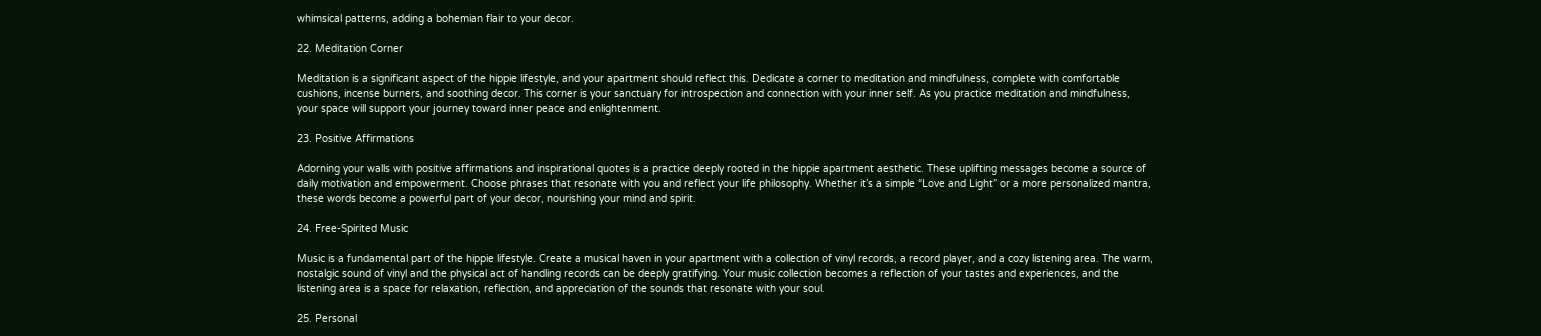whimsical patterns, adding a bohemian flair to your decor.

22. Meditation Corner

Meditation is a significant aspect of the hippie lifestyle, and your apartment should reflect this. Dedicate a corner to meditation and mindfulness, complete with comfortable cushions, incense burners, and soothing decor. This corner is your sanctuary for introspection and connection with your inner self. As you practice meditation and mindfulness, your space will support your journey toward inner peace and enlightenment.

23. Positive Affirmations

Adorning your walls with positive affirmations and inspirational quotes is a practice deeply rooted in the hippie apartment aesthetic. These uplifting messages become a source of daily motivation and empowerment. Choose phrases that resonate with you and reflect your life philosophy. Whether it’s a simple “Love and Light” or a more personalized mantra, these words become a powerful part of your decor, nourishing your mind and spirit.

24. Free-Spirited Music

Music is a fundamental part of the hippie lifestyle. Create a musical haven in your apartment with a collection of vinyl records, a record player, and a cozy listening area. The warm, nostalgic sound of vinyl and the physical act of handling records can be deeply gratifying. Your music collection becomes a reflection of your tastes and experiences, and the listening area is a space for relaxation, reflection, and appreciation of the sounds that resonate with your soul.

25. Personal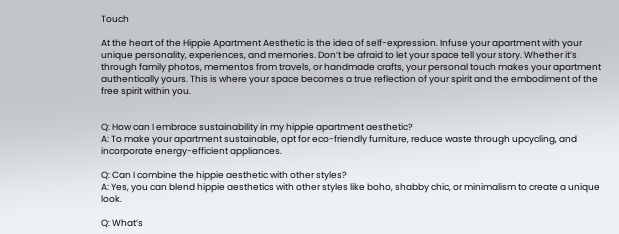Touch

At the heart of the Hippie Apartment Aesthetic is the idea of self-expression. Infuse your apartment with your unique personality, experiences, and memories. Don’t be afraid to let your space tell your story. Whether it’s through family photos, mementos from travels, or handmade crafts, your personal touch makes your apartment authentically yours. This is where your space becomes a true reflection of your spirit and the embodiment of the free spirit within you.


Q: How can I embrace sustainability in my hippie apartment aesthetic?
A: To make your apartment sustainable, opt for eco-friendly furniture, reduce waste through upcycling, and incorporate energy-efficient appliances.

Q: Can I combine the hippie aesthetic with other styles?
A: Yes, you can blend hippie aesthetics with other styles like boho, shabby chic, or minimalism to create a unique look.

Q: What’s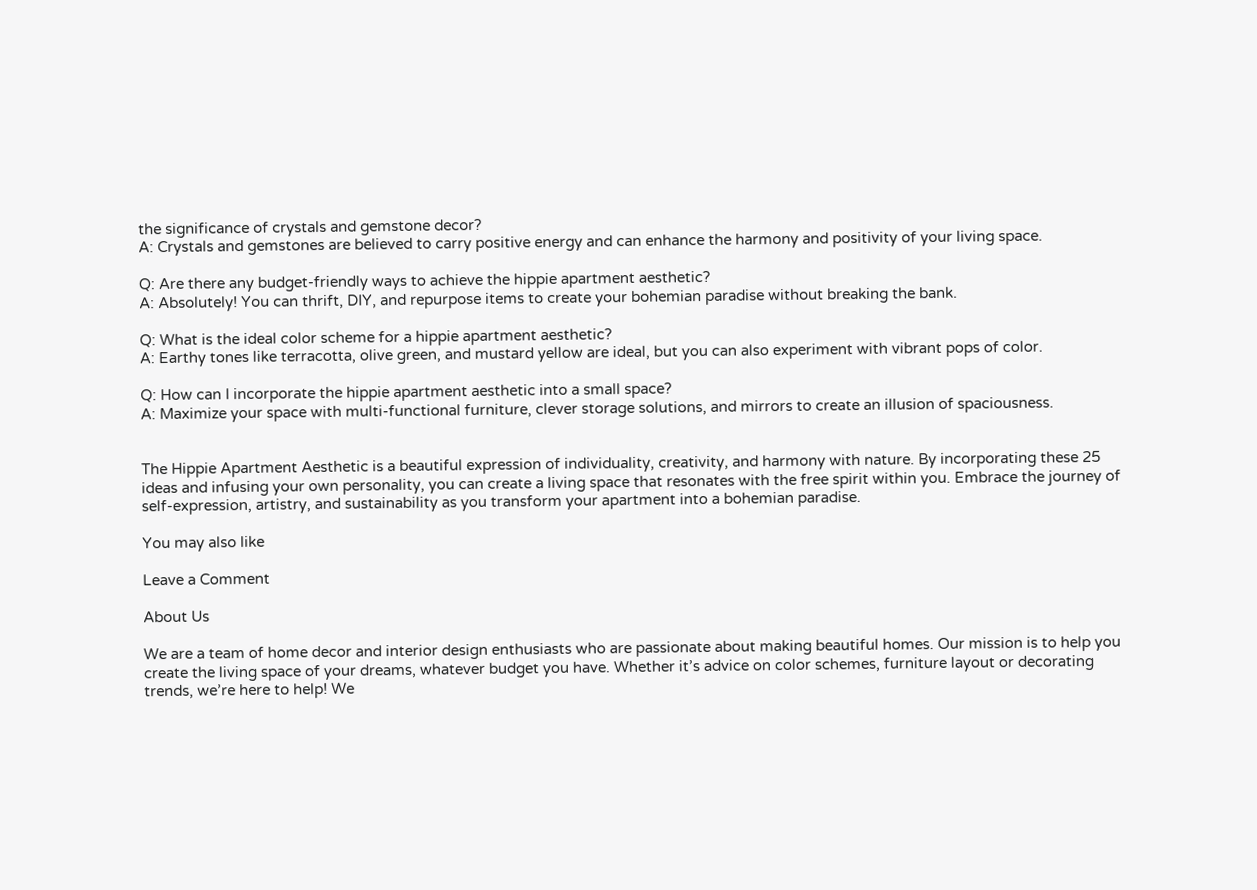the significance of crystals and gemstone decor?
A: Crystals and gemstones are believed to carry positive energy and can enhance the harmony and positivity of your living space.

Q: Are there any budget-friendly ways to achieve the hippie apartment aesthetic?
A: Absolutely! You can thrift, DIY, and repurpose items to create your bohemian paradise without breaking the bank.

Q: What is the ideal color scheme for a hippie apartment aesthetic?
A: Earthy tones like terracotta, olive green, and mustard yellow are ideal, but you can also experiment with vibrant pops of color.

Q: How can I incorporate the hippie apartment aesthetic into a small space?
A: Maximize your space with multi-functional furniture, clever storage solutions, and mirrors to create an illusion of spaciousness.


The Hippie Apartment Aesthetic is a beautiful expression of individuality, creativity, and harmony with nature. By incorporating these 25 ideas and infusing your own personality, you can create a living space that resonates with the free spirit within you. Embrace the journey of self-expression, artistry, and sustainability as you transform your apartment into a bohemian paradise.

You may also like

Leave a Comment

About Us

We are a team of home decor and interior design enthusiasts who are passionate about making beautiful homes. Our mission is to help you create the living space of your dreams, whatever budget you have. Whether it’s advice on color schemes, furniture layout or decorating trends, we’re here to help! We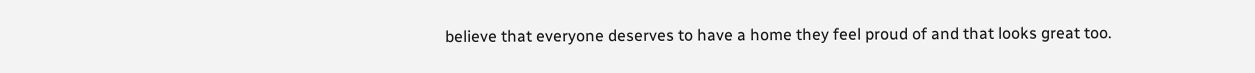believe that everyone deserves to have a home they feel proud of and that looks great too.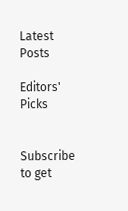Latest Posts

Editors' Picks


Subscribe to get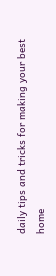daily tips and tricks for making your best home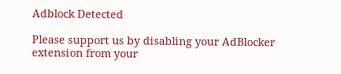Adblock Detected

Please support us by disabling your AdBlocker extension from your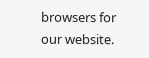browsers for our website.